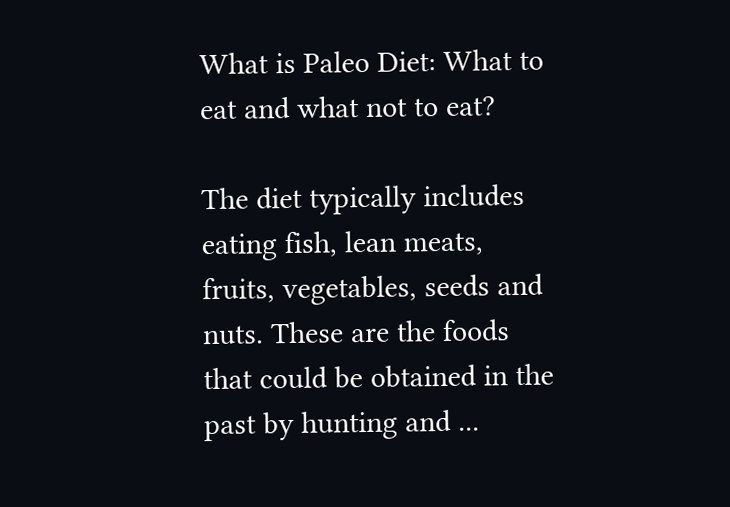What is Paleo Diet: What to eat and what not to eat?

The diet typically includes eating fish, lean meats, fruits, vegetables, seeds and nuts. These are the foods that could be obtained in the past by hunting and ...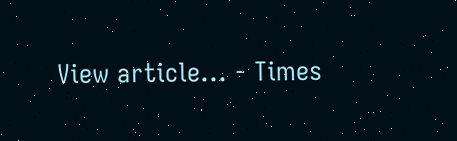View article... - Times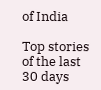of India

Top stories of the last 30 days